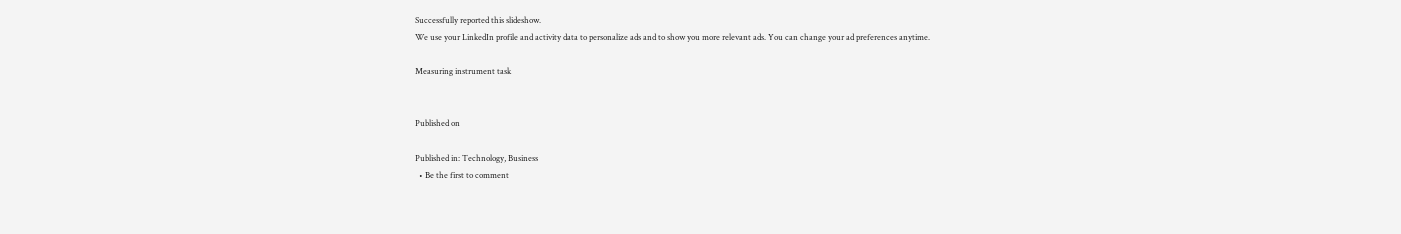Successfully reported this slideshow.
We use your LinkedIn profile and activity data to personalize ads and to show you more relevant ads. You can change your ad preferences anytime.

Measuring instrument task


Published on

Published in: Technology, Business
  • Be the first to comment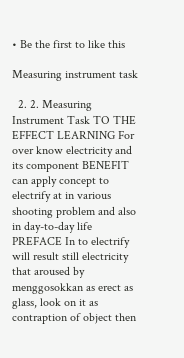• Be the first to like this

Measuring instrument task

  2. 2. Measuring Instrument Task TO THE EFFECT LEARNING For over know electricity and its component BENEFIT can apply concept to electrify at in various shooting problem and also in day-to-day life PREFACE In to electrify will result still electricity that aroused by menggosokkan as erect as glass, look on it as contraption of object then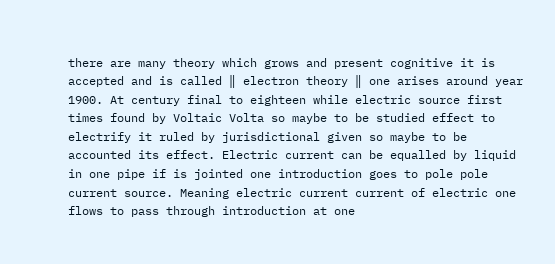there are many theory which grows and present cognitive it is accepted and is called ‖ electron theory ‖ one arises around year 1900. At century final to eighteen while electric source first times found by Voltaic Volta so maybe to be studied effect to electrify it ruled by jurisdictional given so maybe to be accounted its effect. Electric current can be equalled by liquid in one pipe if is jointed one introduction goes to pole pole current source. Meaning electric current current of electric one flows to pass through introduction at one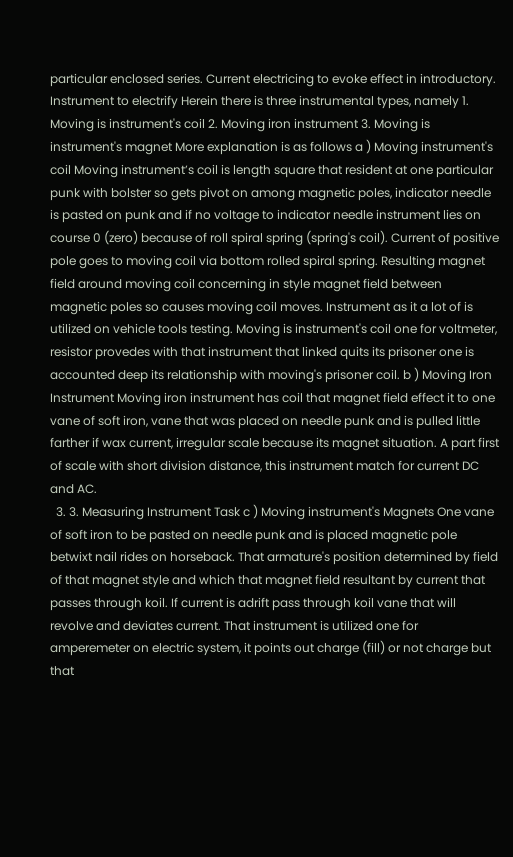particular enclosed series. Current electricing to evoke effect in introductory. Instrument to electrify Herein there is three instrumental types, namely 1. Moving is instrument's coil 2. Moving iron instrument 3. Moving is instrument's magnet More explanation is as follows a ) Moving instrument's coil Moving instrument’s coil is length square that resident at one particular punk with bolster so gets pivot on among magnetic poles, indicator needle is pasted on punk and if no voltage to indicator needle instrument lies on course 0 (zero) because of roll spiral spring (spring's coil). Current of positive pole goes to moving coil via bottom rolled spiral spring. Resulting magnet field around moving coil concerning in style magnet field between magnetic poles so causes moving coil moves. Instrument as it a lot of is utilized on vehicle tools testing. Moving is instrument's coil one for voltmeter, resistor provedes with that instrument that linked quits its prisoner one is accounted deep its relationship with moving's prisoner coil. b ) Moving Iron Instrument Moving iron instrument has coil that magnet field effect it to one vane of soft iron, vane that was placed on needle punk and is pulled little farther if wax current, irregular scale because its magnet situation. A part first of scale with short division distance, this instrument match for current DC and AC.
  3. 3. Measuring Instrument Task c ) Moving instrument's Magnets One vane of soft iron to be pasted on needle punk and is placed magnetic pole betwixt nail rides on horseback. That armature's position determined by field of that magnet style and which that magnet field resultant by current that passes through koil. If current is adrift pass through koil vane that will revolve and deviates current. That instrument is utilized one for amperemeter on electric system, it points out charge (fill) or not charge but that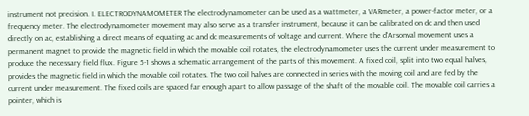instrument not precision. I. ELECTRODYNAMOMETER The electrodynamometer can be used as a wattmeter, a VARmeter, a power-factor meter, or a frequency meter. The electrodynamometer movement may also serve as a transfer instrument, because it can be calibrated on dc and then used directly on ac, establishing a direct means of equating ac and dc measurements of voltage and current. Where the d'Arsonval movement uses a permanent magnet to provide the magnetic field in which the movable coil rotates, the electrodynamometer uses the current under measurement to produce the necessary field flux. Figure 5-1 shows a schematic arrangement of the parts of this movement. A fixed coil, split into two equal halves, provides the magnetic field in which the movable coil rotates. The two coil halves are connected in series with the moving coil and are fed by the current under measurement. The fixed coils are spaced far enough apart to allow passage of the shaft of the movable coil. The movable coil carries a pointer, which is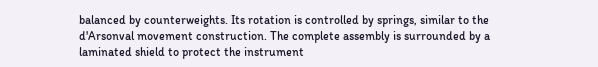balanced by counterweights. Its rotation is controlled by springs, similar to the d'Arsonval movement construction. The complete assembly is surrounded by a laminated shield to protect the instrument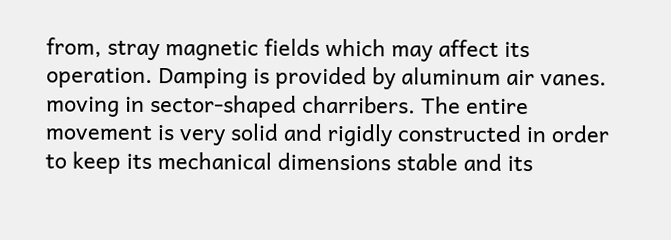from, stray magnetic fields which may affect its operation. Damping is provided by aluminum air vanes. moving in sector-shaped charribers. The entire movement is very solid and rigidly constructed in order to keep its mechanical dimensions stable and its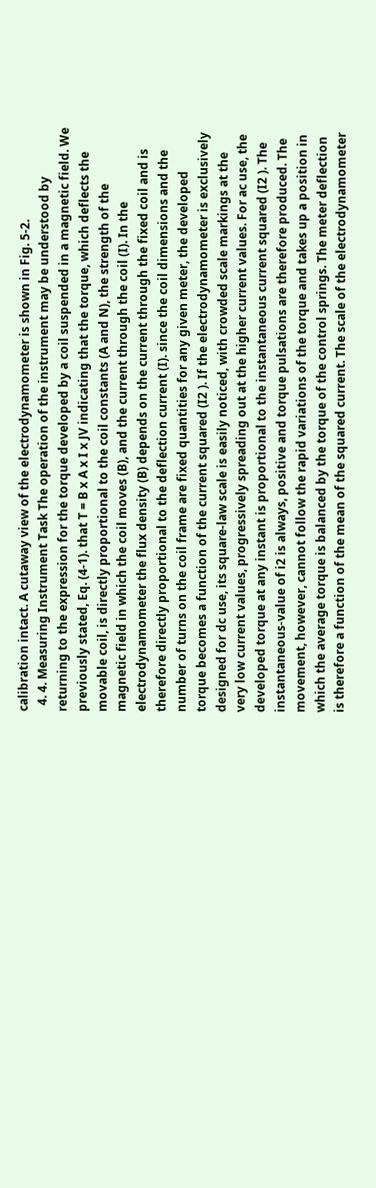calibration intact. A cutaway view of the electrodynamometer is shown in Fig. 5-2.
  4. 4. Measuring Instrument Task The operation of the instrument may be understood by returning to the expression for the torque developed by a coil suspended in a magnetic field. We previously stated, Eq. (4-1). that T = B x A x I x JV indicating that the torque, which deflects the movable coil, is directly proportional to the coil constants (A and N), the strength of the magnetic field in which the coil moves (B), and the current through the coil (I). In the electrodynamometer the flux density (B) depends on the current through the fixed coil and is therefore directly proportional to the deflection current (I). since the coil dimensions and the number of turns on the coil frame are fixed quantities for any given meter, the developed torque becomes a function of the current squared (I2 ). If the electrodynamometer is exclusively designed for dc use, its square-law scale is easily noticed, with crowded scale markings at the very low current values, progressively spreading out at the higher current values. For ac use, the developed torque at any instant is proportional to the instantaneous current squared (I2 ). The instantaneous-value of i2 is always, positive and torque pulsations are therefore produced. The movement, however, cannot follow the rapid variations of the torque and takes up a position in which the average torque is balanced by the torque of the control springs. The meter deflection is therefore a function of the mean of the squared current. The scale of the electrodynamometer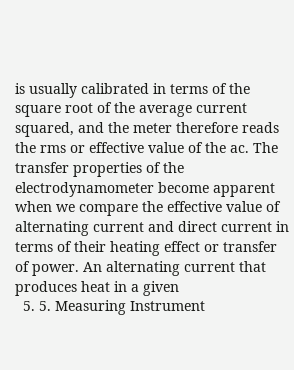is usually calibrated in terms of the square root of the average current squared, and the meter therefore reads the rms or effective value of the ac. The transfer properties of the electrodynamometer become apparent when we compare the effective value of alternating current and direct current in terms of their heating effect or transfer of power. An alternating current that produces heat in a given
  5. 5. Measuring Instrument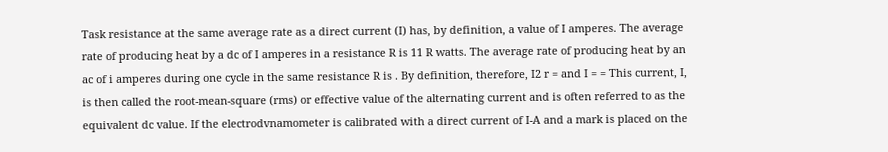Task resistance at the same average rate as a direct current (I) has, by definition, a value of I amperes. The average rate of producing heat by a dc of I amperes in a resistance R is 11 R watts. The average rate of producing heat by an ac of i amperes during one cycle in the same resistance R is . By definition, therefore, I2 r = and I = = This current, I, is then called the root-mean-square (rms) or effective value of the alternating current and is often referred to as the equivalent dc value. If the electrodvnamometer is calibrated with a direct current of I-A and a mark is placed on the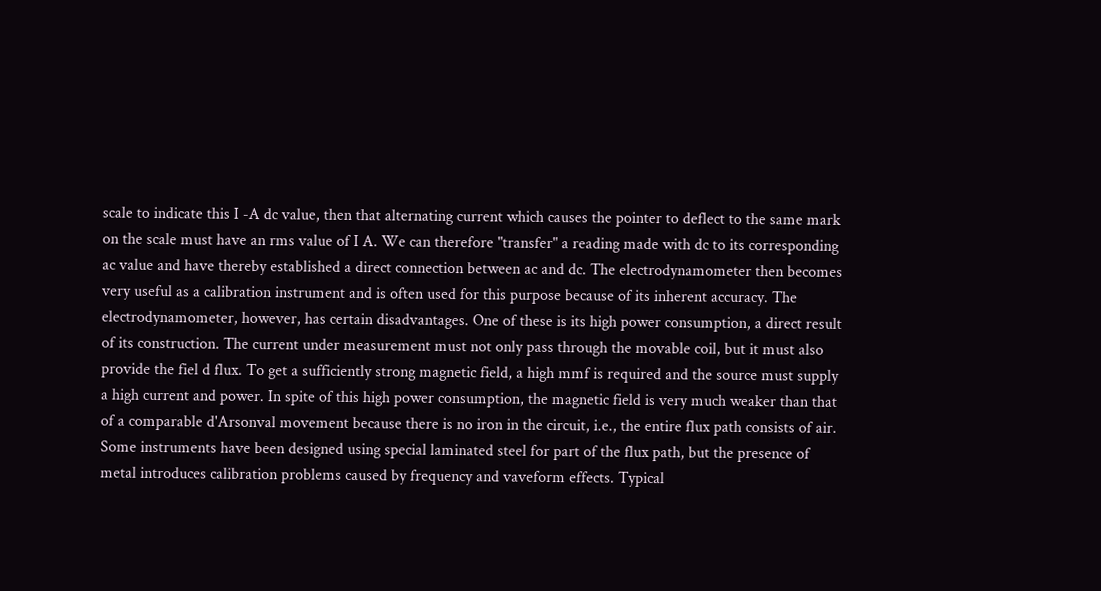scale to indicate this I -A dc value, then that alternating current which causes the pointer to deflect to the same mark on the scale must have an rms value of I A. We can therefore "transfer" a reading made with dc to its corresponding ac value and have thereby established a direct connection between ac and dc. The electrodynamometer then becomes very useful as a calibration instrument and is often used for this purpose because of its inherent accuracy. The electrodynamometer, however, has certain disadvantages. One of these is its high power consumption, a direct result of its construction. The current under measurement must not only pass through the movable coil, but it must also provide the fiel d flux. To get a sufficiently strong magnetic field, a high mmf is required and the source must supply a high current and power. In spite of this high power consumption, the magnetic field is very much weaker than that of a comparable d'Arsonval movement because there is no iron in the circuit, i.e., the entire flux path consists of air. Some instruments have been designed using special laminated steel for part of the flux path, but the presence of metal introduces calibration problems caused by frequency and vaveform effects. Typical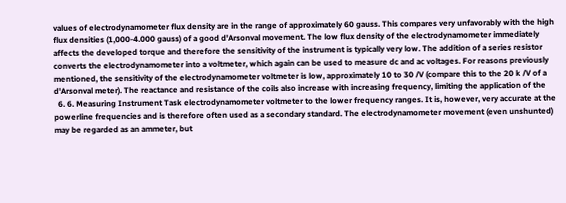values of electrodynamometer flux density are in the range of approximately 60 gauss. This compares very unfavorably with the high flux densities (1,000-4.000 gauss) of a good d'Arsonval movement. The low flux density of the electrodynamometer immediately affects the developed torque and therefore the sensitivity of the instrument is typically very low. The addition of a series resistor converts the electrodynamometer into a voltmeter, which again can be used to measure dc and ac voltages. For reasons previously mentioned, the sensitivity of the electrodynamometer voltmeter is low, approximately 10 to 30 /V (compare this to the 20 k /V of a d'Arsonval meter). The reactance and resistance of the coils also increase with increasing frequency, limiting the application of the
  6. 6. Measuring Instrument Task electrodynamometer voltmeter to the lower frequency ranges. It is, however, very accurate at the powerline frequencies and is therefore often used as a secondary standard. The electrodynamometer movement (even unshunted) may be regarded as an ammeter, but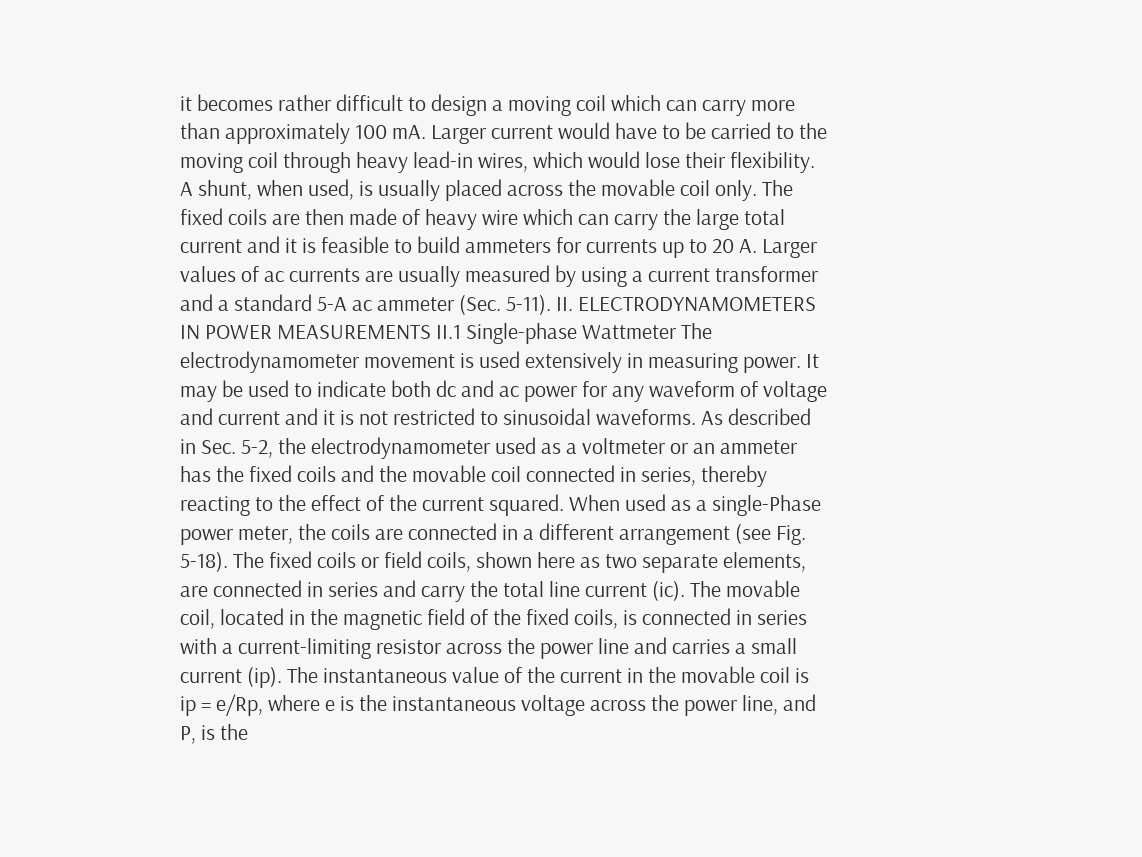it becomes rather difficult to design a moving coil which can carry more than approximately 100 mA. Larger current would have to be carried to the moving coil through heavy lead-in wires, which would lose their flexibility. A shunt, when used, is usually placed across the movable coil only. The fixed coils are then made of heavy wire which can carry the large total current and it is feasible to build ammeters for currents up to 20 A. Larger values of ac currents are usually measured by using a current transformer and a standard 5-A ac ammeter (Sec. 5-11). II. ELECTRODYNAMOMETERS IN POWER MEASUREMENTS II.1 Single-phase Wattmeter The electrodynamometer movement is used extensively in measuring power. It may be used to indicate both dc and ac power for any waveform of voltage and current and it is not restricted to sinusoidal waveforms. As described in Sec. 5-2, the electrodynamometer used as a voltmeter or an ammeter has the fixed coils and the movable coil connected in series, thereby reacting to the effect of the current squared. When used as a single-Phase power meter, the coils are connected in a different arrangement (see Fig. 5-18). The fixed coils or field coils, shown here as two separate elements, are connected in series and carry the total line current (ic). The movable coil, located in the magnetic field of the fixed coils, is connected in series with a current-limiting resistor across the power line and carries a small current (ip). The instantaneous value of the current in the movable coil is ip = e/Rp, where e is the instantaneous voltage across the power line, and P, is the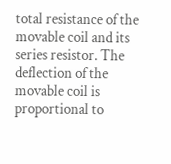total resistance of the movable coil and its series resistor. The deflection of the movable coil is proportional to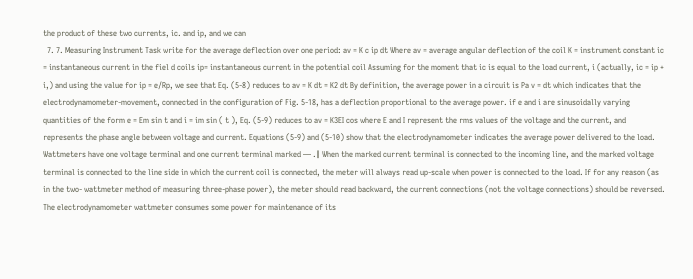the product of these two currents, ic. and ip, and we can
  7. 7. Measuring Instrument Task write for the average deflection over one period: av = K c ip dt Where av = average angular deflection of the coil K = instrument constant ic = instantaneous current in the fiel d coils ip= instantaneous current in the potential coil Assuming for the moment that ic is equal to the load current, i (actually, ic = ip + i,) and using the value for ip = e/Rp, we see that Eq. (5-8) reduces to av = K dt = K2 dt By definition, the average power in a circuit is Pa v = dt which indicates that the electrodynamometer-movement, connected in the configuration of Fig. 5-18, has a deflection proportional to the average power. if e and i are sinusoidally varying quantities of the form e = Em sin t and i = im sin ( t ), Eq. (5-9) reduces to av = K3EI cos where E and I represent the rms values of the voltage and the current, and represents the phase angle between voltage and current. Equations (5-9) and (5-10) show that the electrodynamometer indicates the average power delivered to the load. Wattmeters have one voltage terminal and one current terminal marked ― .‖ When the marked current terminal is connected to the incoming line, and the marked voltage terminal is connected to the line side in which the current coil is connected, the meter will always read up-scale when power is connected to the load. If for any reason (as in the two- wattmeter method of measuring three-phase power), the meter should read backward, the current connections (not the voltage connections) should be reversed. The electrodynamometer wattmeter consumes some power for maintenance of its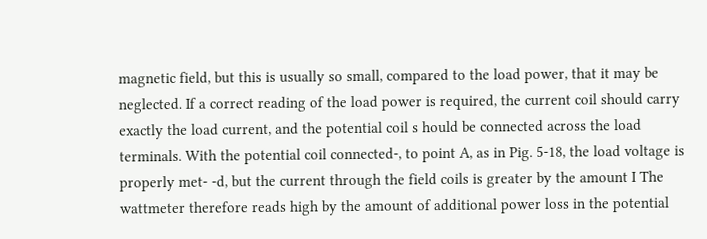magnetic field, but this is usually so small, compared to the load power, that it may be neglected. If a correct reading of the load power is required, the current coil should carry exactly the load current, and the potential coil s hould be connected across the load terminals. With the potential coil connected-, to point A, as in Pig. 5-18, the load voltage is properly met- -d, but the current through the field coils is greater by the amount I The wattmeter therefore reads high by the amount of additional power loss in the potential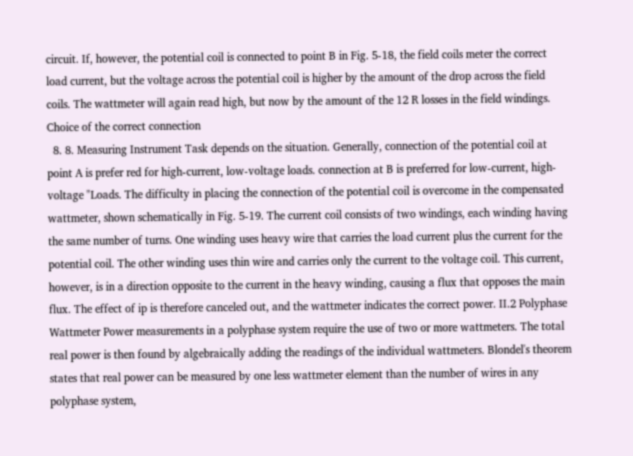circuit. If, however, the potential coil is connected to point B in Fig. 5-18, the field coils meter the correct load current, but the voltage across the potential coil is higher by the amount of the drop across the field coils. The wattmeter will again read high, but now by the amount of the 12 R losses in the field windings. Choice of the correct connection
  8. 8. Measuring Instrument Task depends on the situation. Generally, connection of the potential coil at point A is prefer red for high-current, low-voltage loads. connection at B is preferred for low-current, high-voltage "Loads. The difficulty in placing the connection of the potential coil is overcome in the compensated wattmeter, shown schematically in Fig. 5-19. The current coil consists of two windings, each winding having the same number of turns. One winding uses heavy wire that carries the load current plus the current for the potential coil. The other winding uses thin wire and carries only the current to the voltage coil. This current, however, is in a direction opposite to the current in the heavy winding, causing a flux that opposes the main flux. The effect of ip is therefore canceled out, and the wattmeter indicates the correct power. II.2 Polyphase Wattmeter Power measurements in a polyphase system require the use of two or more wattmeters. The total real power is then found by algebraically adding the readings of the individual wattmeters. Blondel's theorem states that real power can be measured by one less wattmeter element than the number of wires in any polyphase system,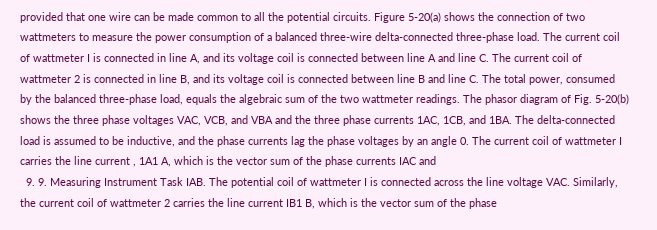provided that one wire can be made common to all the potential circuits. Figure 5-20(a) shows the connection of two wattmeters to measure the power consumption of a balanced three-wire delta-connected three-phase load. The current coil of wattmeter I is connected in line A, and its voltage coil is connected between line A and line C. The current coil of wattmeter 2 is connected in line B, and its voltage coil is connected between line B and line C. The total power, consumed by the balanced three-phase load, equals the algebraic sum of the two wattmeter readings. The phasor diagram of Fig. 5-20(b) shows the three phase voltages VAC, VCB, and VBA and the three phase currents 1AC, 1CB, and 1BA. The delta-connected load is assumed to be inductive, and the phase currents lag the phase voltages by an angle 0. The current coil of wattmeter I carries the line current , 1A1 A, which is the vector sum of the phase currents IAC and
  9. 9. Measuring Instrument Task IAB. The potential coil of wattmeter I is connected across the line voltage VAC. Similarly, the current coil of wattmeter 2 carries the line current IB1 B, which is the vector sum of the phase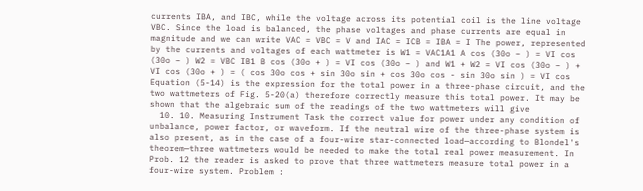currents IBA, and IBC, while the voltage across its potential coil is the line voltage VBC. Since the load is balanced, the phase voltages and phase currents are equal in magnitude and we can write VAC = VBC = V and IAC = ICB = IBA = I The power, represented by the currents and voltages of each wattmeter is W1 = VAC1A1 A cos (30o – ) = VI cos (30o – ) W2 = VBC IB1 B cos (30o + ) = VI cos (30o – ) and W1 + W2 = VI cos (30o – ) + VI cos (30o + ) = ( cos 30o cos + sin 30o sin + cos 30o cos - sin 30o sin ) = VI cos Equation (5-14) is the expression for the total power in a three-phase circuit, and the two wattmeters of Fig. 5-20(a) therefore correctly measure this total power. It may be shown that the algebraic sum of the readings of the two wattmeters will give
  10. 10. Measuring Instrument Task the correct value for power under any condition of unbalance, power factor, or waveform. If the neutral wire of the three-phase system is also present, as in the case of a four-wire star-connected load—according to Blondel's theorem—three wattmeters would be needed to make the total real power measurement. In Prob. 12 the reader is asked to prove that three wattmeters measure total power in a four-wire system. Problem :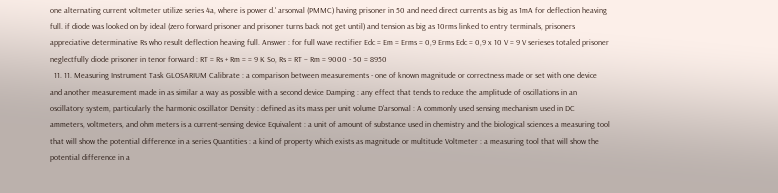one alternating current voltmeter utilize series 4a, where is power d.' arsonval (PMMC) having prisoner in 50 and need direct currents as big as 1mA for deflection heaving full. if diode was looked on by ideal (zero forward prisoner and prisoner turns back not get until) and tension as big as 10rms linked to entry terminals, prisoners appreciative determinative Rs who result deflection heaving full. Answer : for full wave rectifier Edc = Em = Erms = 0,9 Erms Edc = 0,9 x 10 V = 9 V serieses totaled prisoner neglectfully diode prisoner in tenor forward : RT = Rs + Rm = = 9 K So, Rs = RT – Rm = 9000 - 50 = 8950
  11. 11. Measuring Instrument Task GLOSARIUM Calibrate : a comparison between measurements - one of known magnitude or correctness made or set with one device and another measurement made in as similar a way as possible with a second device Damping : any effect that tends to reduce the amplitude of oscillations in an oscillatory system, particularly the harmonic oscillator Density : defined as its mass per unit volume D’arsonval : A commonly used sensing mechanism used in DC ammeters, voltmeters, and ohm meters is a current-sensing device Equivalent : a unit of amount of substance used in chemistry and the biological sciences a measuring tool that will show the potential difference in a series Quantities : a kind of property which exists as magnitude or multitude Voltmeter : a measuring tool that will show the potential difference in a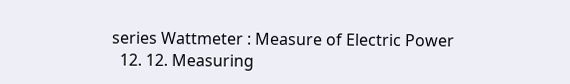series Wattmeter : Measure of Electric Power
  12. 12. Measuring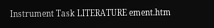Instrument Task LITERATURE ement.htm